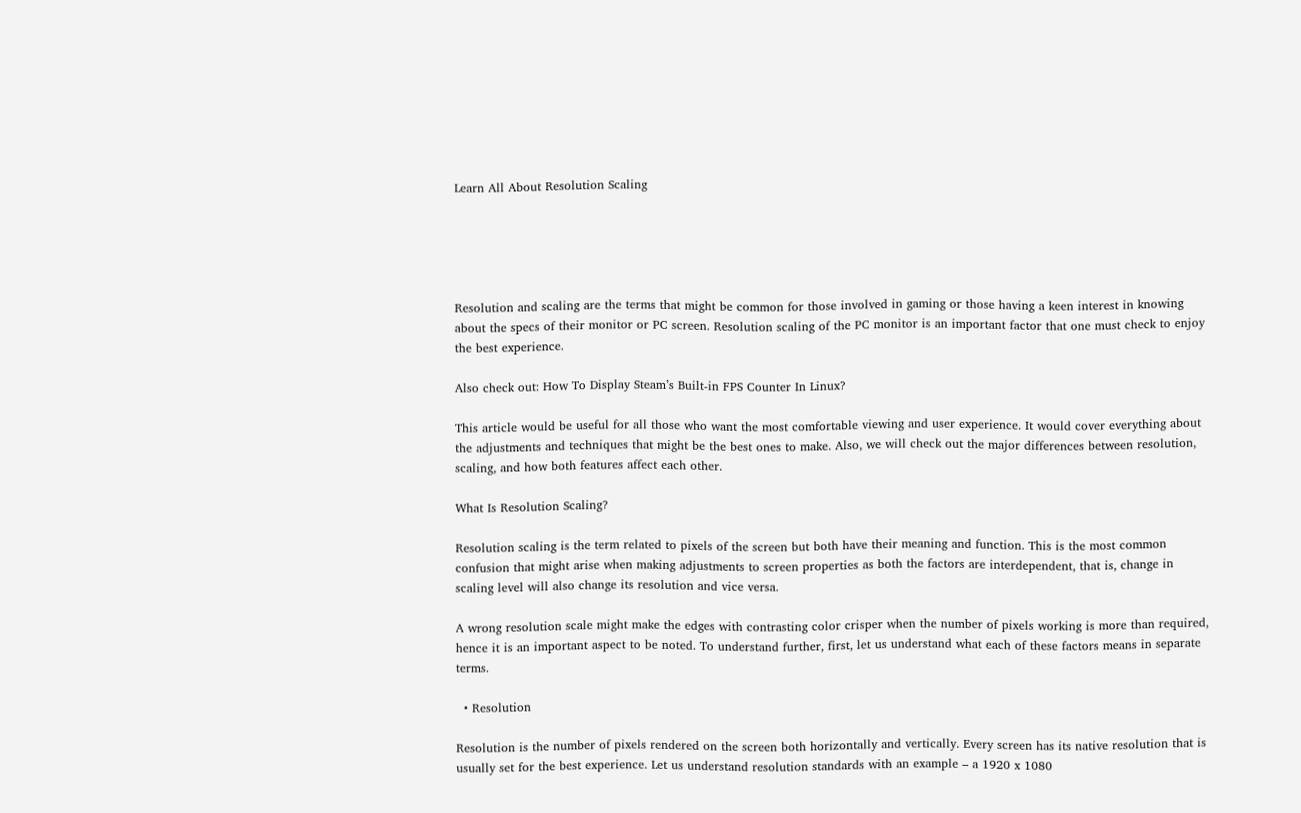Learn All About Resolution Scaling





Resolution and scaling are the terms that might be common for those involved in gaming or those having a keen interest in knowing about the specs of their monitor or PC screen. Resolution scaling of the PC monitor is an important factor that one must check to enjoy the best experience.

Also check out: How To Display Steam’s Built-in FPS Counter In Linux?

This article would be useful for all those who want the most comfortable viewing and user experience. It would cover everything about the adjustments and techniques that might be the best ones to make. Also, we will check out the major differences between resolution, scaling, and how both features affect each other.

What Is Resolution Scaling?

Resolution scaling is the term related to pixels of the screen but both have their meaning and function. This is the most common confusion that might arise when making adjustments to screen properties as both the factors are interdependent, that is, change in scaling level will also change its resolution and vice versa.

A wrong resolution scale might make the edges with contrasting color crisper when the number of pixels working is more than required, hence it is an important aspect to be noted. To understand further, first, let us understand what each of these factors means in separate terms.

  • Resolution

Resolution is the number of pixels rendered on the screen both horizontally and vertically. Every screen has its native resolution that is usually set for the best experience. Let us understand resolution standards with an example – a 1920 x 1080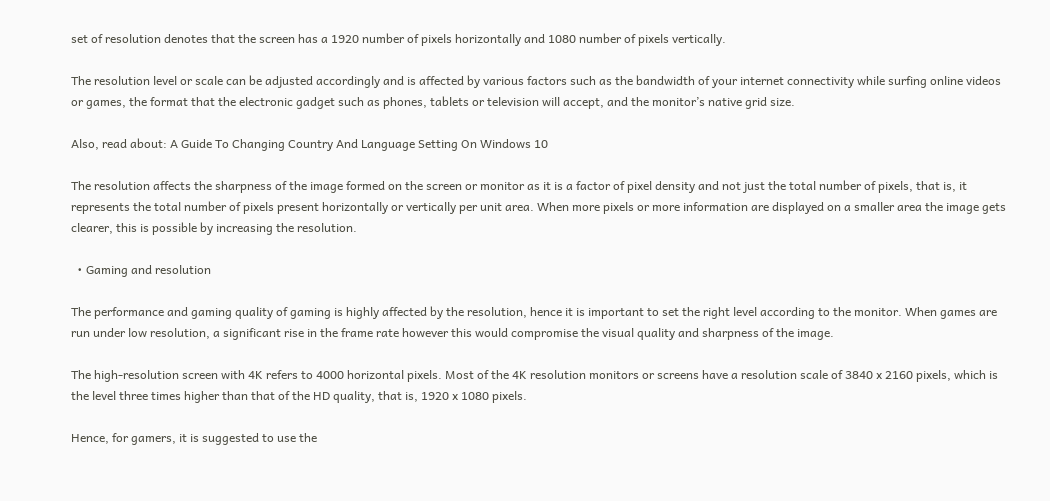set of resolution denotes that the screen has a 1920 number of pixels horizontally and 1080 number of pixels vertically.

The resolution level or scale can be adjusted accordingly and is affected by various factors such as the bandwidth of your internet connectivity while surfing online videos or games, the format that the electronic gadget such as phones, tablets or television will accept, and the monitor’s native grid size.

Also, read about: A Guide To Changing Country And Language Setting On Windows 10

The resolution affects the sharpness of the image formed on the screen or monitor as it is a factor of pixel density and not just the total number of pixels, that is, it represents the total number of pixels present horizontally or vertically per unit area. When more pixels or more information are displayed on a smaller area the image gets clearer, this is possible by increasing the resolution.

  • Gaming and resolution

The performance and gaming quality of gaming is highly affected by the resolution, hence it is important to set the right level according to the monitor. When games are run under low resolution, a significant rise in the frame rate however this would compromise the visual quality and sharpness of the image.

The high-resolution screen with 4K refers to 4000 horizontal pixels. Most of the 4K resolution monitors or screens have a resolution scale of 3840 x 2160 pixels, which is the level three times higher than that of the HD quality, that is, 1920 x 1080 pixels.

Hence, for gamers, it is suggested to use the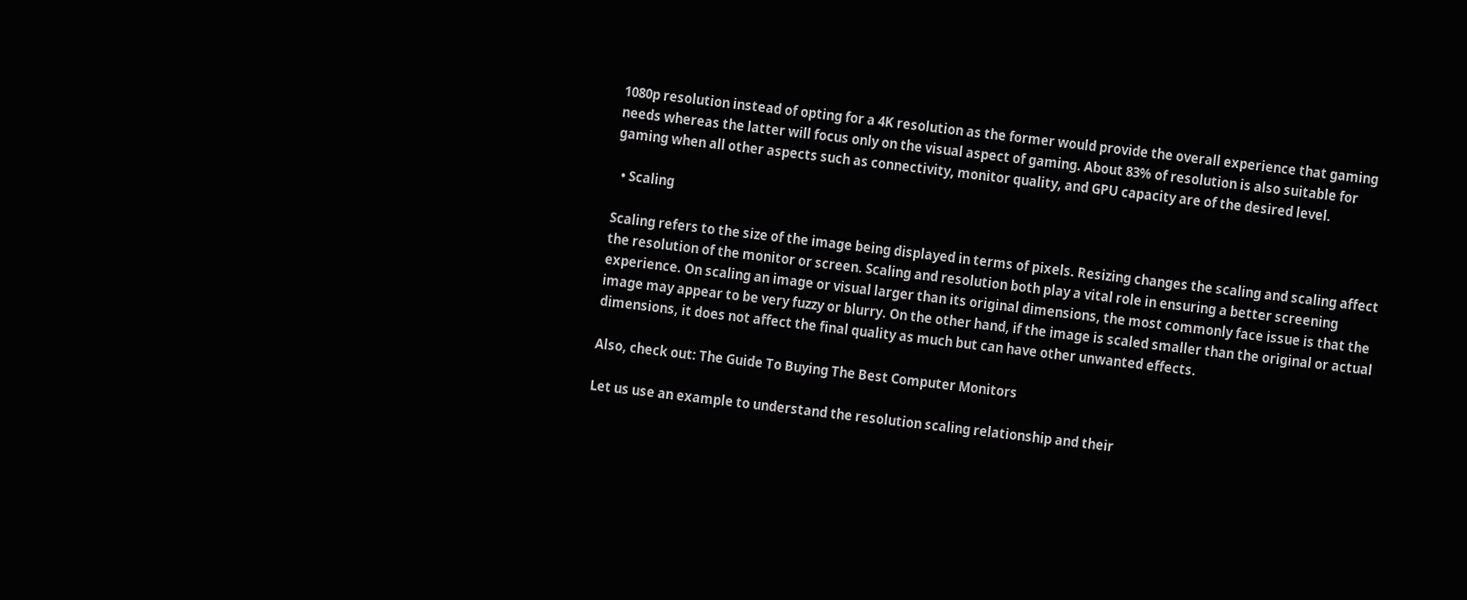1080p resolution instead of opting for a 4K resolution as the former would provide the overall experience that gaming needs whereas the latter will focus only on the visual aspect of gaming. About 83% of resolution is also suitable for gaming when all other aspects such as connectivity, monitor quality, and GPU capacity are of the desired level.

  • Scaling

Scaling refers to the size of the image being displayed in terms of pixels. Resizing changes the scaling and scaling affect the resolution of the monitor or screen. Scaling and resolution both play a vital role in ensuring a better screening experience. On scaling an image or visual larger than its original dimensions, the most commonly face issue is that the image may appear to be very fuzzy or blurry. On the other hand, if the image is scaled smaller than the original or actual dimensions, it does not affect the final quality as much but can have other unwanted effects.

Also, check out: The Guide To Buying The Best Computer Monitors

Let us use an example to understand the resolution scaling relationship and their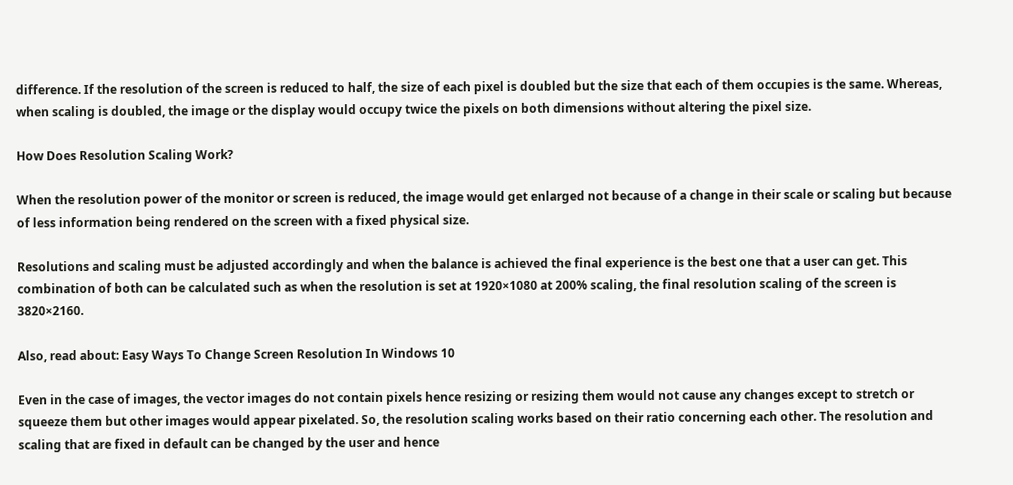difference. If the resolution of the screen is reduced to half, the size of each pixel is doubled but the size that each of them occupies is the same. Whereas, when scaling is doubled, the image or the display would occupy twice the pixels on both dimensions without altering the pixel size.

How Does Resolution Scaling Work?

When the resolution power of the monitor or screen is reduced, the image would get enlarged not because of a change in their scale or scaling but because of less information being rendered on the screen with a fixed physical size.

Resolutions and scaling must be adjusted accordingly and when the balance is achieved the final experience is the best one that a user can get. This combination of both can be calculated such as when the resolution is set at 1920×1080 at 200% scaling, the final resolution scaling of the screen is 3820×2160.

Also, read about: Easy Ways To Change Screen Resolution In Windows 10

Even in the case of images, the vector images do not contain pixels hence resizing or resizing them would not cause any changes except to stretch or squeeze them but other images would appear pixelated. So, the resolution scaling works based on their ratio concerning each other. The resolution and scaling that are fixed in default can be changed by the user and hence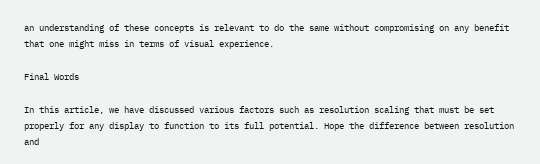an understanding of these concepts is relevant to do the same without compromising on any benefit that one might miss in terms of visual experience.

Final Words

In this article, we have discussed various factors such as resolution scaling that must be set properly for any display to function to its full potential. Hope the difference between resolution and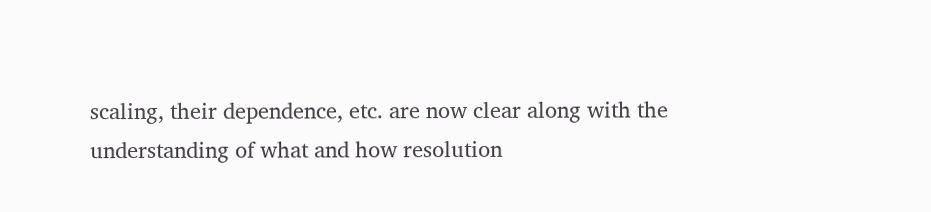scaling, their dependence, etc. are now clear along with the understanding of what and how resolution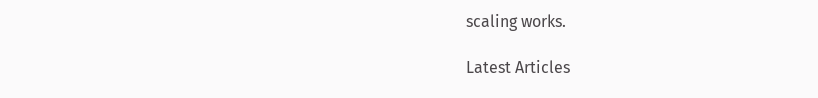scaling works.

Latest Articles